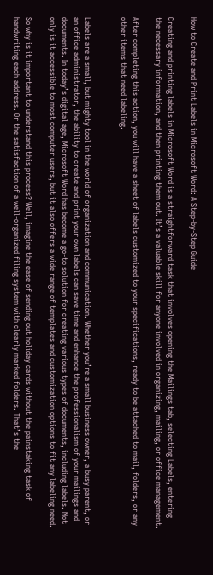How to Create and Print Labels in Microsoft Word: A Step-by-Step Guide

Creating and printing labels in Microsoft Word is a straightforward task that involves opening the Mailings tab, selecting Labels, entering the necessary information, and then printing them out. It’s a valuable skill for anyone involved in organizing, mailing, or office management.

After completing this action, you will have a sheet of labels customized to your specifications, ready to be attached to mail, folders, or any other items that need labeling.


Labels are a small, but mighty tool in the world of organization and communication. Whether you’re a small business owner, a busy parent, or an office administrator, the ability to create and print your own labels can save time and enhance the professionalism of your mailings and documents. In today’s digital age, Microsoft Word has become a go-to solution for creating various types of documents, including labels. Not only is it accessible to most computer users, but it also offers a wide range of templates and customization options to fit any labeling need.

So why is it important to understand this process? Well, imagine the ease of sending out holiday cards without the painstaking task of handwriting each address. Or the satisfaction of a well-organized filing system with clearly marked folders. That’s the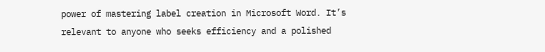power of mastering label creation in Microsoft Word. It’s relevant to anyone who seeks efficiency and a polished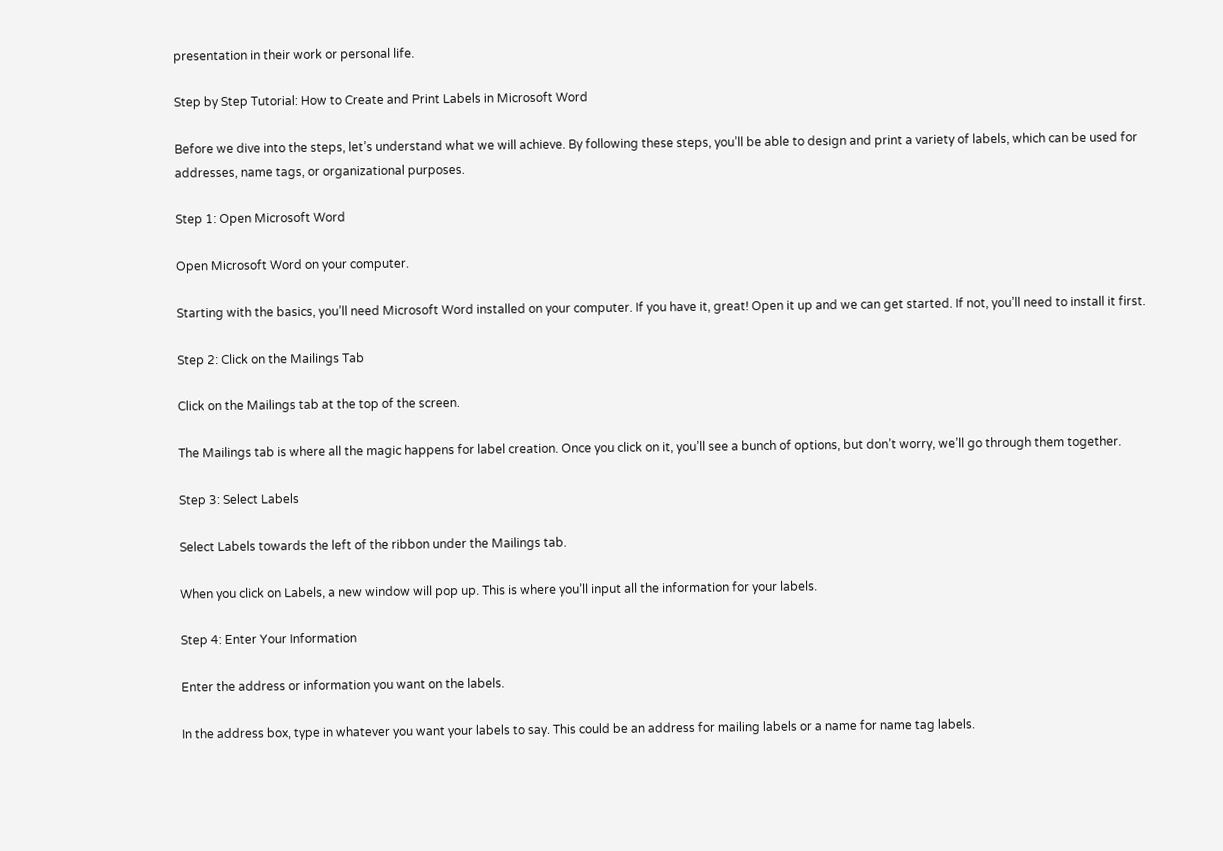presentation in their work or personal life.

Step by Step Tutorial: How to Create and Print Labels in Microsoft Word

Before we dive into the steps, let’s understand what we will achieve. By following these steps, you’ll be able to design and print a variety of labels, which can be used for addresses, name tags, or organizational purposes.

Step 1: Open Microsoft Word

Open Microsoft Word on your computer.

Starting with the basics, you’ll need Microsoft Word installed on your computer. If you have it, great! Open it up and we can get started. If not, you’ll need to install it first.

Step 2: Click on the Mailings Tab

Click on the Mailings tab at the top of the screen.

The Mailings tab is where all the magic happens for label creation. Once you click on it, you’ll see a bunch of options, but don’t worry, we’ll go through them together.

Step 3: Select Labels

Select Labels towards the left of the ribbon under the Mailings tab.

When you click on Labels, a new window will pop up. This is where you’ll input all the information for your labels.

Step 4: Enter Your Information

Enter the address or information you want on the labels.

In the address box, type in whatever you want your labels to say. This could be an address for mailing labels or a name for name tag labels.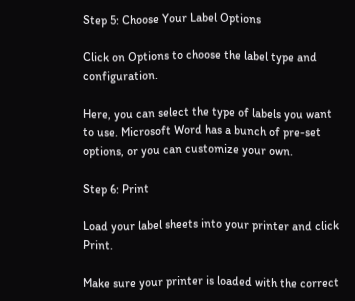Step 5: Choose Your Label Options

Click on Options to choose the label type and configuration.

Here, you can select the type of labels you want to use. Microsoft Word has a bunch of pre-set options, or you can customize your own.

Step 6: Print

Load your label sheets into your printer and click Print.

Make sure your printer is loaded with the correct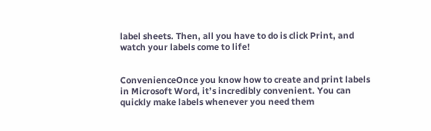label sheets. Then, all you have to do is click Print, and watch your labels come to life!


ConvenienceOnce you know how to create and print labels in Microsoft Word, it’s incredibly convenient. You can quickly make labels whenever you need them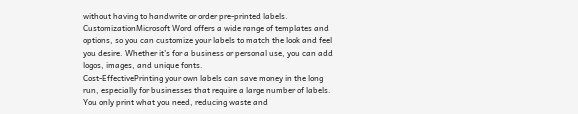without having to handwrite or order pre-printed labels.
CustomizationMicrosoft Word offers a wide range of templates and options, so you can customize your labels to match the look and feel you desire. Whether it’s for a business or personal use, you can add logos, images, and unique fonts.
Cost-EffectivePrinting your own labels can save money in the long run, especially for businesses that require a large number of labels. You only print what you need, reducing waste and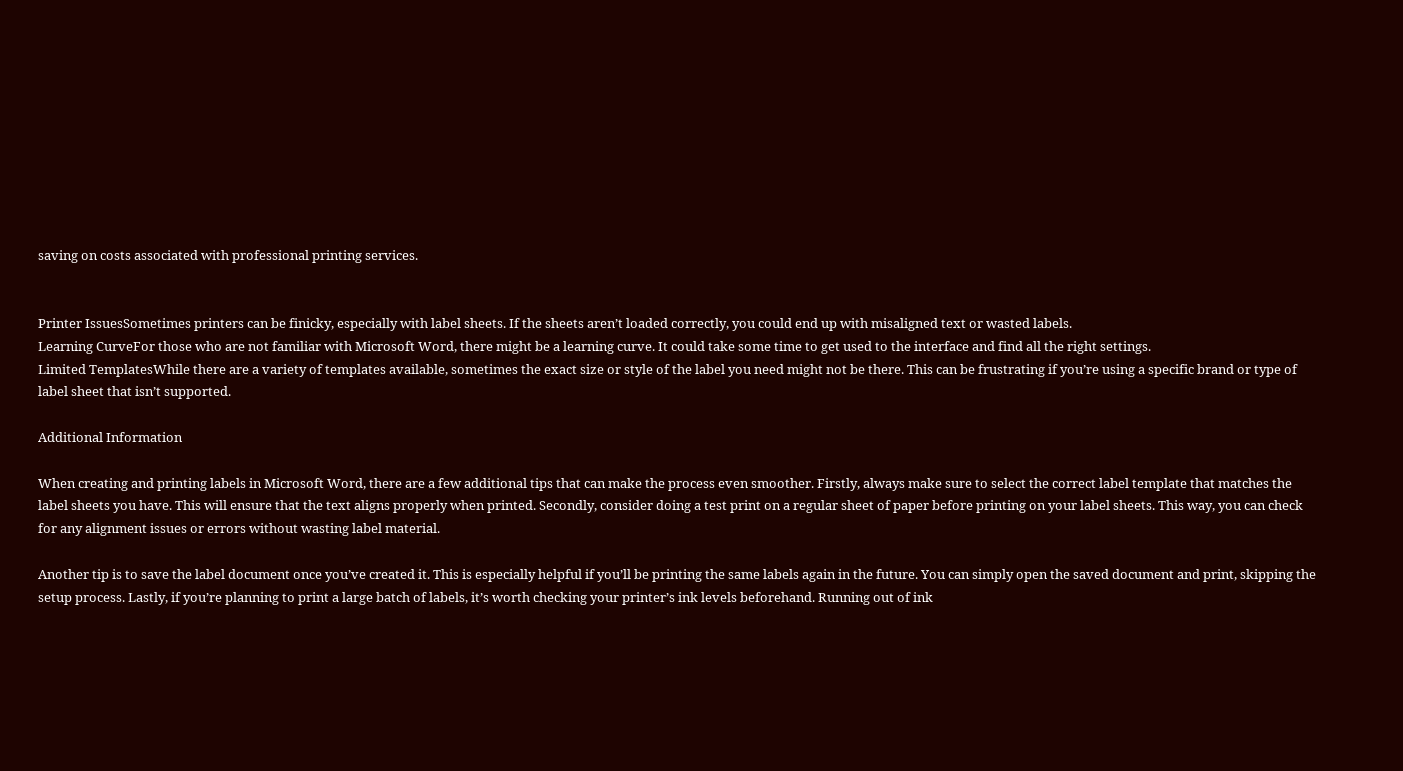saving on costs associated with professional printing services.


Printer IssuesSometimes printers can be finicky, especially with label sheets. If the sheets aren’t loaded correctly, you could end up with misaligned text or wasted labels.
Learning CurveFor those who are not familiar with Microsoft Word, there might be a learning curve. It could take some time to get used to the interface and find all the right settings.
Limited TemplatesWhile there are a variety of templates available, sometimes the exact size or style of the label you need might not be there. This can be frustrating if you’re using a specific brand or type of label sheet that isn’t supported.

Additional Information

When creating and printing labels in Microsoft Word, there are a few additional tips that can make the process even smoother. Firstly, always make sure to select the correct label template that matches the label sheets you have. This will ensure that the text aligns properly when printed. Secondly, consider doing a test print on a regular sheet of paper before printing on your label sheets. This way, you can check for any alignment issues or errors without wasting label material.

Another tip is to save the label document once you’ve created it. This is especially helpful if you’ll be printing the same labels again in the future. You can simply open the saved document and print, skipping the setup process. Lastly, if you’re planning to print a large batch of labels, it’s worth checking your printer’s ink levels beforehand. Running out of ink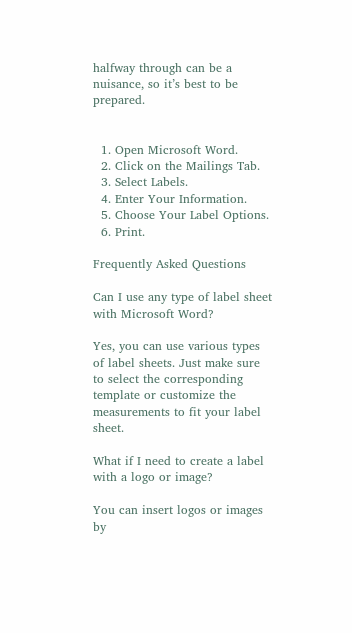halfway through can be a nuisance, so it’s best to be prepared.


  1. Open Microsoft Word.
  2. Click on the Mailings Tab.
  3. Select Labels.
  4. Enter Your Information.
  5. Choose Your Label Options.
  6. Print.

Frequently Asked Questions

Can I use any type of label sheet with Microsoft Word?

Yes, you can use various types of label sheets. Just make sure to select the corresponding template or customize the measurements to fit your label sheet.

What if I need to create a label with a logo or image?

You can insert logos or images by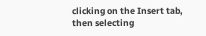clicking on the Insert tab, then selecting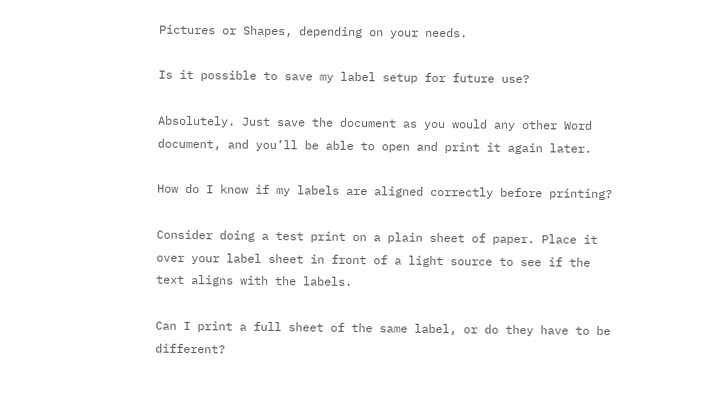Pictures or Shapes, depending on your needs.

Is it possible to save my label setup for future use?

Absolutely. Just save the document as you would any other Word document, and you’ll be able to open and print it again later.

How do I know if my labels are aligned correctly before printing?

Consider doing a test print on a plain sheet of paper. Place it over your label sheet in front of a light source to see if the text aligns with the labels.

Can I print a full sheet of the same label, or do they have to be different?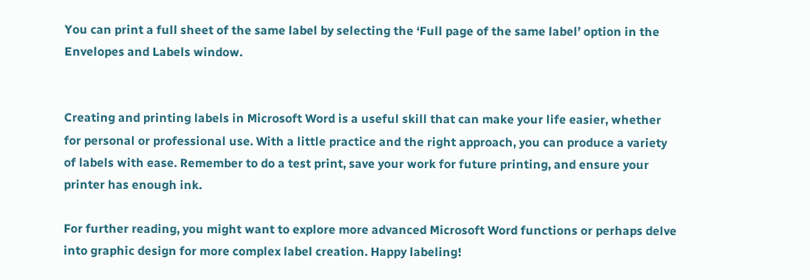You can print a full sheet of the same label by selecting the ‘Full page of the same label’ option in the Envelopes and Labels window.


Creating and printing labels in Microsoft Word is a useful skill that can make your life easier, whether for personal or professional use. With a little practice and the right approach, you can produce a variety of labels with ease. Remember to do a test print, save your work for future printing, and ensure your printer has enough ink.

For further reading, you might want to explore more advanced Microsoft Word functions or perhaps delve into graphic design for more complex label creation. Happy labeling!